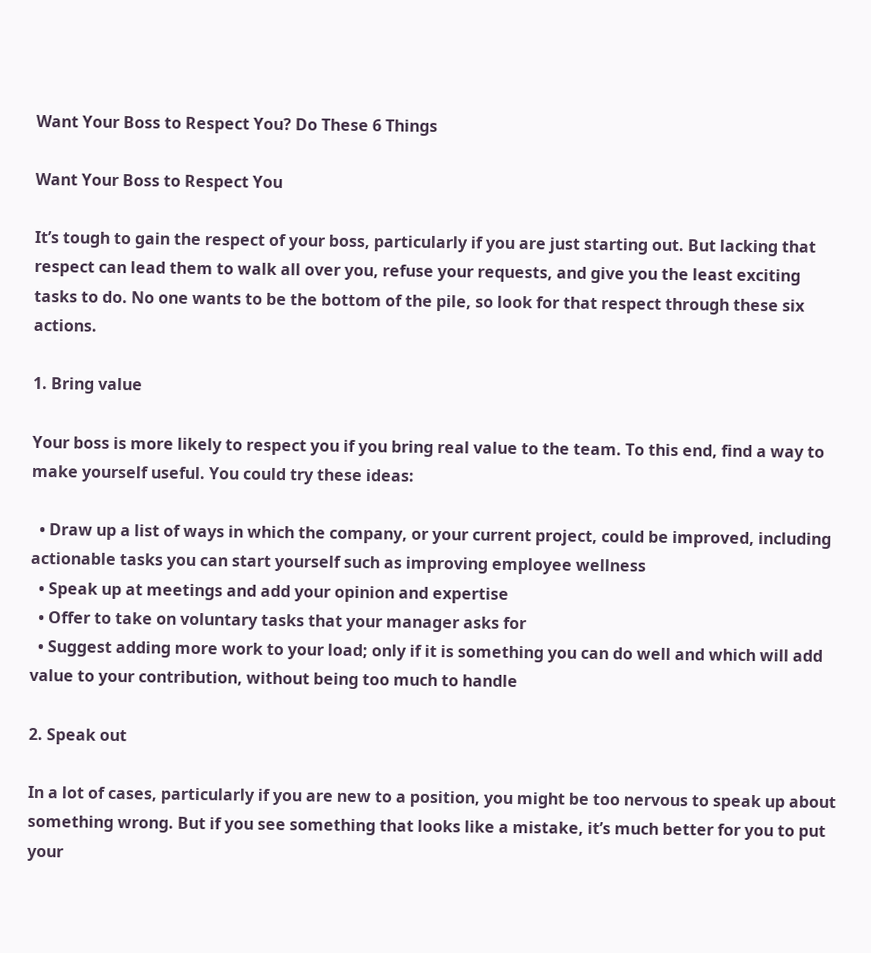Want Your Boss to Respect You? Do These 6 Things

Want Your Boss to Respect You

It’s tough to gain the respect of your boss, particularly if you are just starting out. But lacking that respect can lead them to walk all over you, refuse your requests, and give you the least exciting tasks to do. No one wants to be the bottom of the pile, so look for that respect through these six actions.

1. Bring value

Your boss is more likely to respect you if you bring real value to the team. To this end, find a way to make yourself useful. You could try these ideas:

  • Draw up a list of ways in which the company, or your current project, could be improved, including actionable tasks you can start yourself such as improving employee wellness
  • Speak up at meetings and add your opinion and expertise
  • Offer to take on voluntary tasks that your manager asks for
  • Suggest adding more work to your load; only if it is something you can do well and which will add value to your contribution, without being too much to handle

2. Speak out

In a lot of cases, particularly if you are new to a position, you might be too nervous to speak up about something wrong. But if you see something that looks like a mistake, it’s much better for you to put your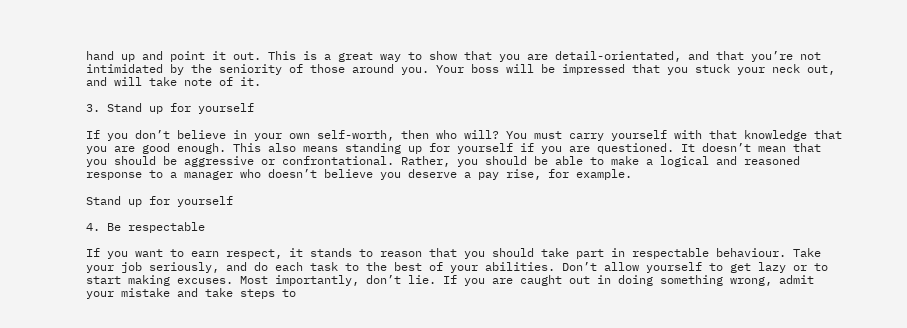hand up and point it out. This is a great way to show that you are detail-orientated, and that you’re not intimidated by the seniority of those around you. Your boss will be impressed that you stuck your neck out, and will take note of it.

3. Stand up for yourself

If you don’t believe in your own self-worth, then who will? You must carry yourself with that knowledge that you are good enough. This also means standing up for yourself if you are questioned. It doesn’t mean that you should be aggressive or confrontational. Rather, you should be able to make a logical and reasoned response to a manager who doesn’t believe you deserve a pay rise, for example.

Stand up for yourself

4. Be respectable

If you want to earn respect, it stands to reason that you should take part in respectable behaviour. Take your job seriously, and do each task to the best of your abilities. Don’t allow yourself to get lazy or to start making excuses. Most importantly, don’t lie. If you are caught out in doing something wrong, admit your mistake and take steps to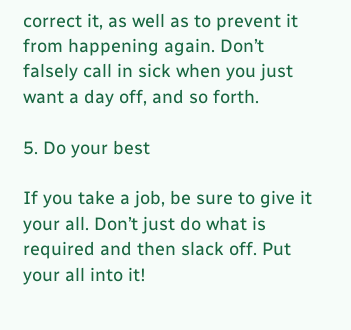correct it, as well as to prevent it from happening again. Don’t falsely call in sick when you just want a day off, and so forth.

5. Do your best

If you take a job, be sure to give it your all. Don’t just do what is required and then slack off. Put your all into it!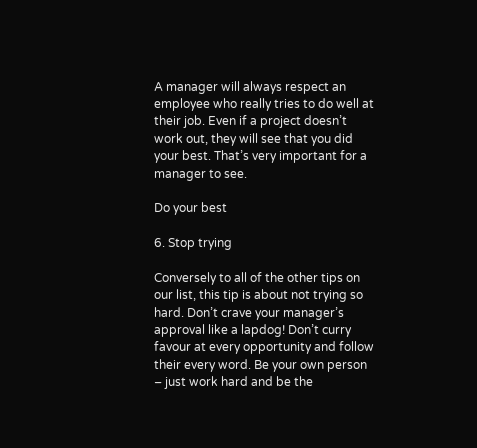A manager will always respect an employee who really tries to do well at their job. Even if a project doesn’t work out, they will see that you did your best. That’s very important for a manager to see.

Do your best

6. Stop trying

Conversely to all of the other tips on our list, this tip is about not trying so hard. Don’t crave your manager’s approval like a lapdog! Don’t curry favour at every opportunity and follow their every word. Be your own person – just work hard and be the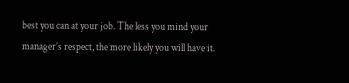best you can at your job. The less you mind your manager’s respect, the more likely you will have it.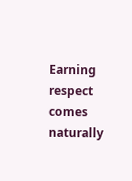Earning respect comes naturally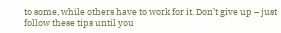to some, while others have to work for it. Don’t give up – just follow these tips until you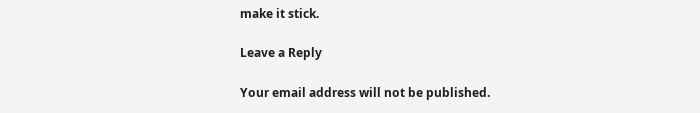make it stick.

Leave a Reply

Your email address will not be published.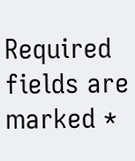Required fields are marked *